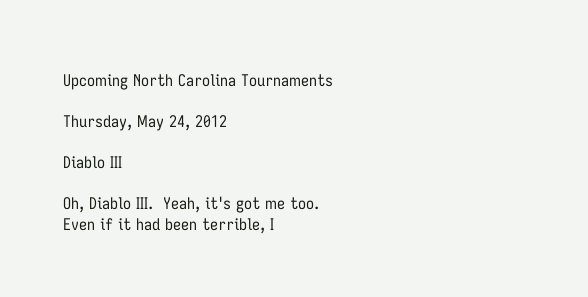Upcoming North Carolina Tournaments

Thursday, May 24, 2012

Diablo III

Oh, Diablo III.  Yeah, it's got me too.  Even if it had been terrible, I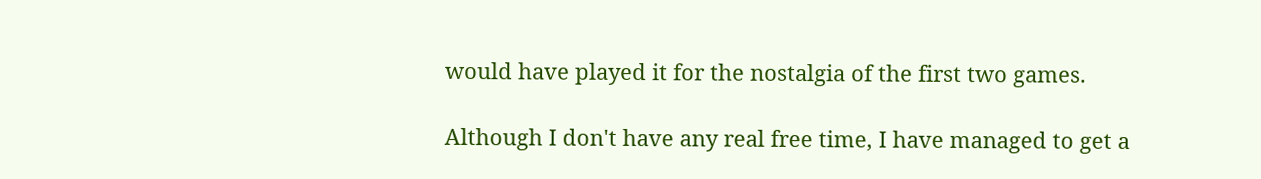would have played it for the nostalgia of the first two games.

Although I don't have any real free time, I have managed to get a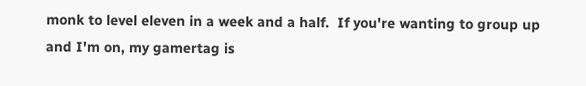monk to level eleven in a week and a half.  If you're wanting to group up and I'm on, my gamertag is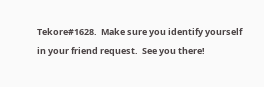Tekore#1628.  Make sure you identify yourself in your friend request.  See you there!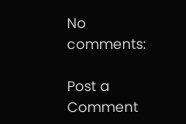No comments:

Post a Comment